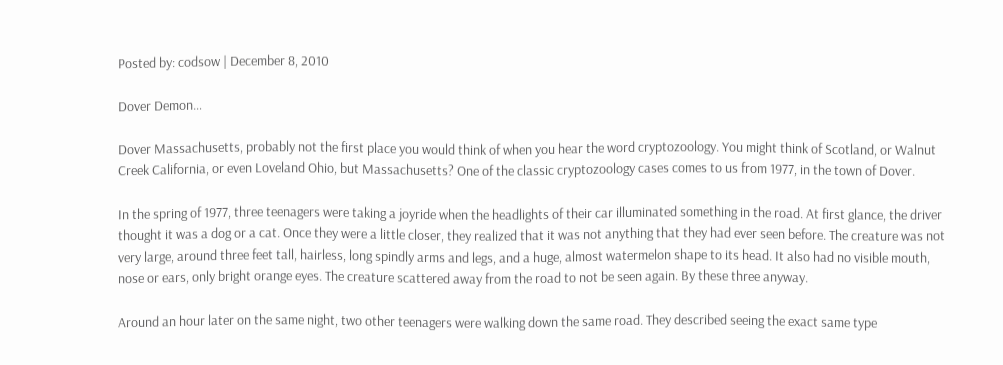Posted by: codsow | December 8, 2010

Dover Demon…

Dover Massachusetts, probably not the first place you would think of when you hear the word cryptozoology. You might think of Scotland, or Walnut Creek California, or even Loveland Ohio, but Massachusetts? One of the classic cryptozoology cases comes to us from 1977, in the town of Dover.

In the spring of 1977, three teenagers were taking a joyride when the headlights of their car illuminated something in the road. At first glance, the driver thought it was a dog or a cat. Once they were a little closer, they realized that it was not anything that they had ever seen before. The creature was not very large, around three feet tall, hairless, long spindly arms and legs, and a huge, almost watermelon shape to its head. It also had no visible mouth, nose or ears, only bright orange eyes. The creature scattered away from the road to not be seen again. By these three anyway.

Around an hour later on the same night, two other teenagers were walking down the same road. They described seeing the exact same type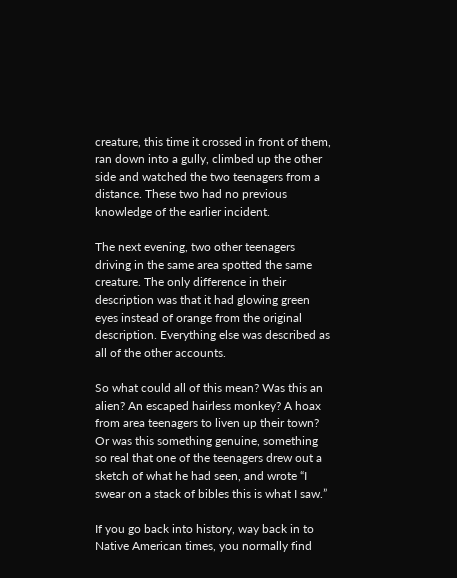creature, this time it crossed in front of them, ran down into a gully, climbed up the other side and watched the two teenagers from a distance. These two had no previous knowledge of the earlier incident.

The next evening, two other teenagers driving in the same area spotted the same creature. The only difference in their description was that it had glowing green eyes instead of orange from the original description. Everything else was described as all of the other accounts.

So what could all of this mean? Was this an alien? An escaped hairless monkey? A hoax from area teenagers to liven up their town? Or was this something genuine, something so real that one of the teenagers drew out a sketch of what he had seen, and wrote “I swear on a stack of bibles this is what I saw.”

If you go back into history, way back in to Native American times, you normally find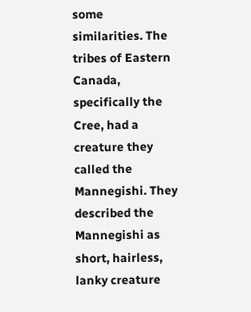some similarities. The tribes of Eastern Canada, specifically the Cree, had a creature they called the Mannegishi. They described the Mannegishi as short, hairless, lanky creature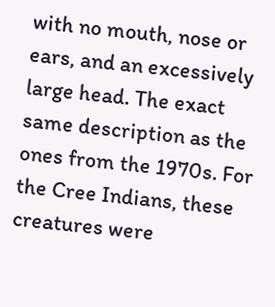with no mouth, nose or ears, and an excessively large head. The exact same description as the ones from the 1970s. For the Cree Indians, these creatures were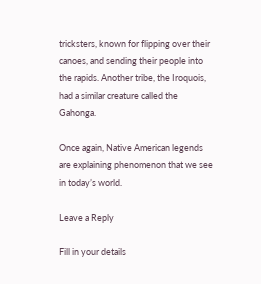tricksters, known for flipping over their canoes, and sending their people into the rapids. Another tribe, the Iroquois, had a similar creature called the Gahonga.

Once again, Native American legends are explaining phenomenon that we see in today’s world.

Leave a Reply

Fill in your details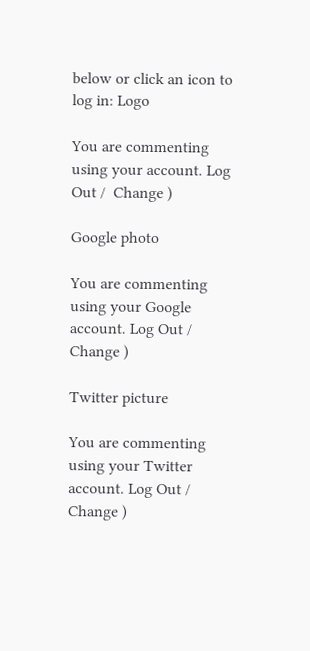below or click an icon to log in: Logo

You are commenting using your account. Log Out /  Change )

Google photo

You are commenting using your Google account. Log Out /  Change )

Twitter picture

You are commenting using your Twitter account. Log Out /  Change )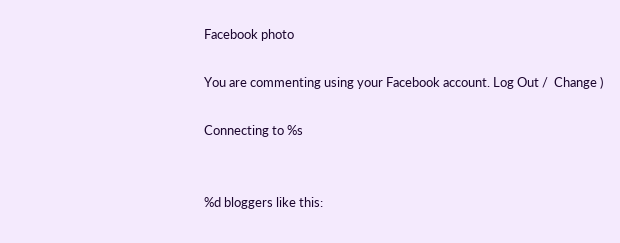Facebook photo

You are commenting using your Facebook account. Log Out /  Change )

Connecting to %s


%d bloggers like this: